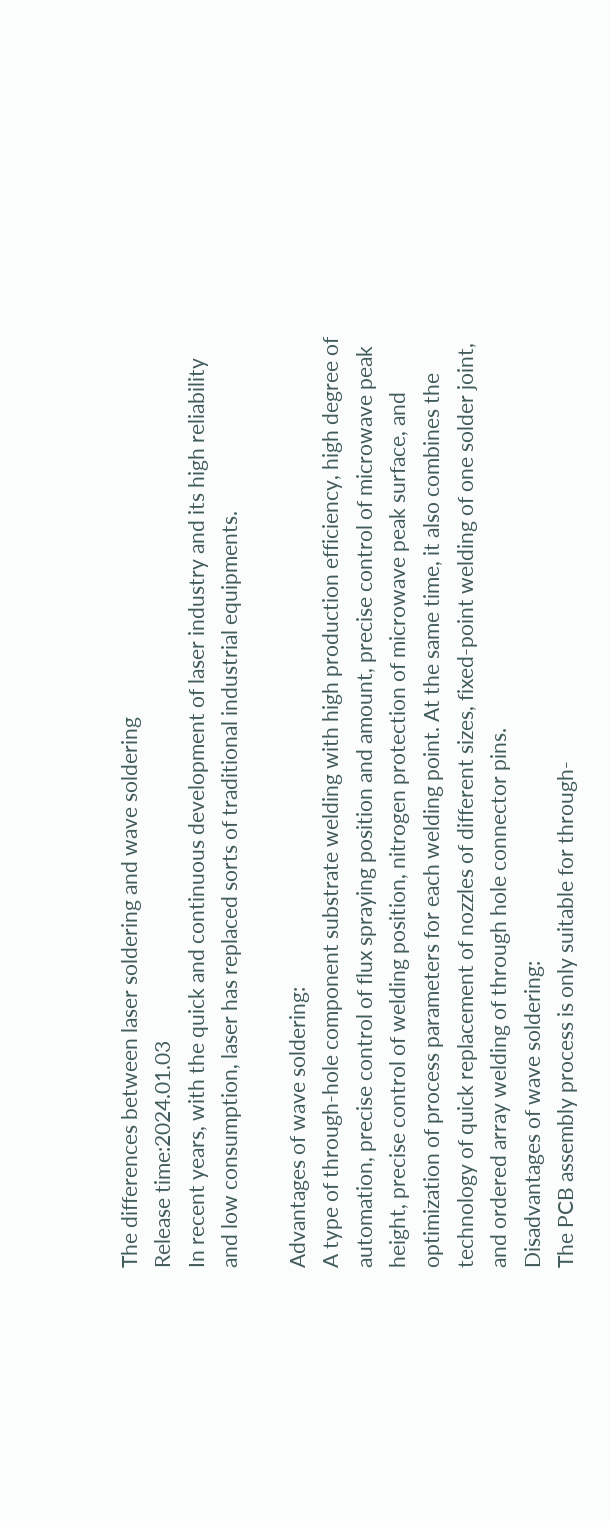The differences between laser soldering and wave soldering
Release time:2024.01.03
In recent years, with the quick and continuous development of laser industry and its high reliability and low consumption, laser has replaced sorts of traditional industrial equipments.

Advantages of wave soldering:
A type of through-hole component substrate welding with high production efficiency, high degree of automation, precise control of flux spraying position and amount, precise control of microwave peak height, precise control of welding position, nitrogen protection of microwave peak surface, and optimization of process parameters for each welding point. At the same time, it also combines the technology of quick replacement of nozzles of different sizes, fixed-point welding of one solder joint, and ordered array welding of through hole connector pins.
Disadvantages of wave soldering:
The PCB assembly process is only suitable for through-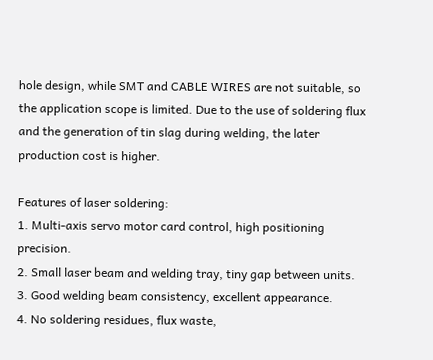hole design, while SMT and CABLE WIRES are not suitable, so the application scope is limited. Due to the use of soldering flux and the generation of tin slag during welding, the later production cost is higher.

Features of laser soldering:
1. Multi-axis servo motor card control, high positioning precision.
2. Small laser beam and welding tray, tiny gap between units.
3. Good welding beam consistency, excellent appearance.
4. No soldering residues, flux waste,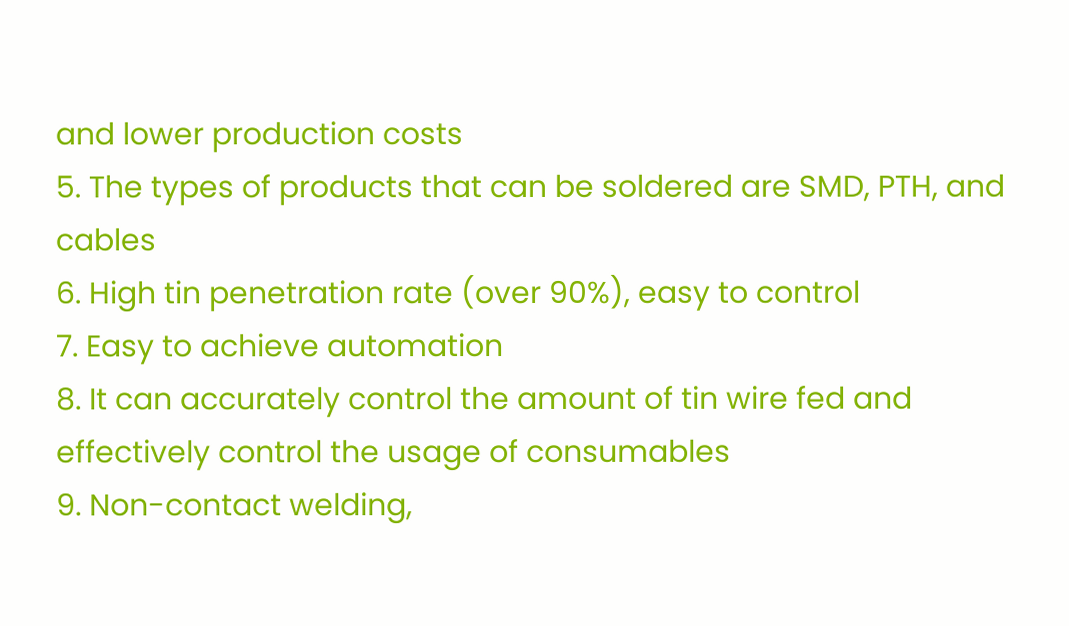and lower production costs
5. The types of products that can be soldered are SMD, PTH, and cables
6. High tin penetration rate (over 90%), easy to control
7. Easy to achieve automation
8. It can accurately control the amount of tin wire fed and effectively control the usage of consumables
9. Non-contact welding,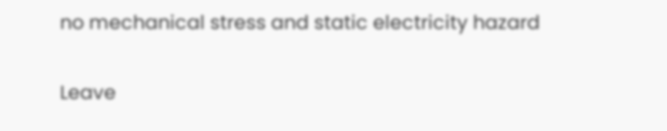no mechanical stress and static electricity hazard

Leave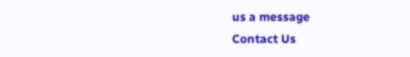us a message
Contact Us